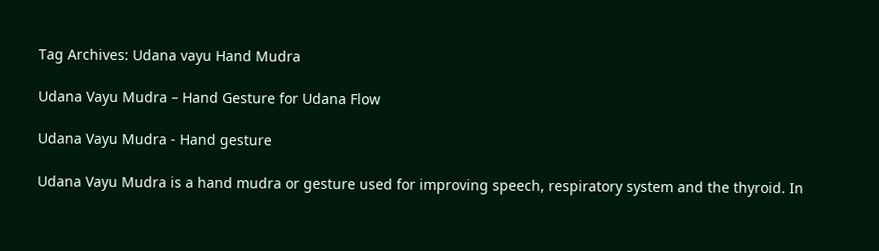Tag Archives: Udana vayu Hand Mudra

Udana Vayu Mudra – Hand Gesture for Udana Flow

Udana Vayu Mudra - Hand gesture

Udana Vayu Mudra is a hand mudra or gesture used for improving speech, respiratory system and the thyroid. In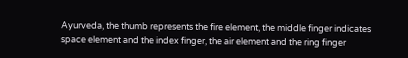Ayurveda, the thumb represents the fire element, the middle finger indicates space element and the index finger, the air element and the ring finger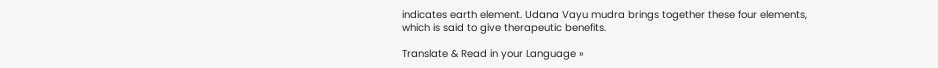indicates earth element. Udana Vayu mudra brings together these four elements, which is said to give therapeutic benefits.

Translate & Read in your Language »